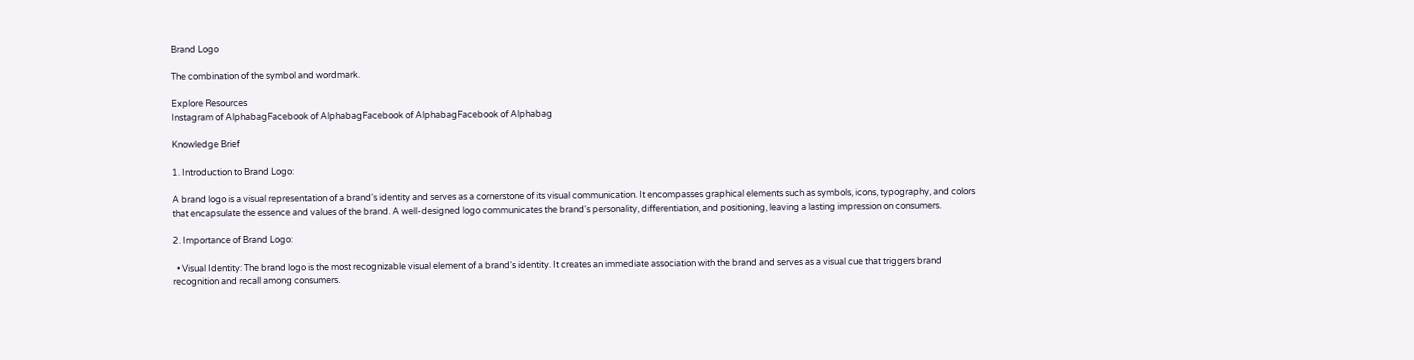Brand Logo

The combination of the symbol and wordmark.

Explore Resources
Instagram of AlphabagFacebook of AlphabagFacebook of AlphabagFacebook of Alphabag

Knowledge Brief

1. Introduction to Brand Logo:

A brand logo is a visual representation of a brand's identity and serves as a cornerstone of its visual communication. It encompasses graphical elements such as symbols, icons, typography, and colors that encapsulate the essence and values of the brand. A well-designed logo communicates the brand's personality, differentiation, and positioning, leaving a lasting impression on consumers.

2. Importance of Brand Logo:

  • Visual Identity: The brand logo is the most recognizable visual element of a brand's identity. It creates an immediate association with the brand and serves as a visual cue that triggers brand recognition and recall among consumers.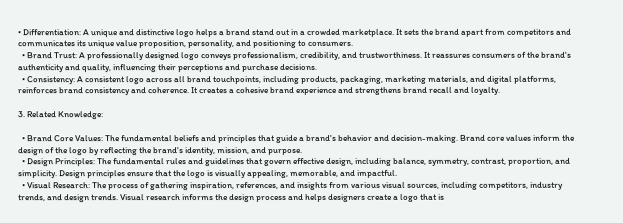• Differentiation: A unique and distinctive logo helps a brand stand out in a crowded marketplace. It sets the brand apart from competitors and communicates its unique value proposition, personality, and positioning to consumers.
  • Brand Trust: A professionally designed logo conveys professionalism, credibility, and trustworthiness. It reassures consumers of the brand's authenticity and quality, influencing their perceptions and purchase decisions.
  • Consistency: A consistent logo across all brand touchpoints, including products, packaging, marketing materials, and digital platforms, reinforces brand consistency and coherence. It creates a cohesive brand experience and strengthens brand recall and loyalty.

3. Related Knowledge:

  • Brand Core Values: The fundamental beliefs and principles that guide a brand's behavior and decision-making. Brand core values inform the design of the logo by reflecting the brand's identity, mission, and purpose.
  • Design Principles: The fundamental rules and guidelines that govern effective design, including balance, symmetry, contrast, proportion, and simplicity. Design principles ensure that the logo is visually appealing, memorable, and impactful.
  • Visual Research: The process of gathering inspiration, references, and insights from various visual sources, including competitors, industry trends, and design trends. Visual research informs the design process and helps designers create a logo that is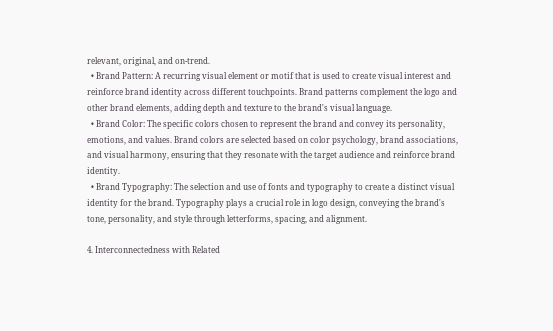relevant, original, and on-trend.
  • Brand Pattern: A recurring visual element or motif that is used to create visual interest and reinforce brand identity across different touchpoints. Brand patterns complement the logo and other brand elements, adding depth and texture to the brand's visual language.
  • Brand Color: The specific colors chosen to represent the brand and convey its personality, emotions, and values. Brand colors are selected based on color psychology, brand associations, and visual harmony, ensuring that they resonate with the target audience and reinforce brand identity.
  • Brand Typography: The selection and use of fonts and typography to create a distinct visual identity for the brand. Typography plays a crucial role in logo design, conveying the brand's tone, personality, and style through letterforms, spacing, and alignment.

4. Interconnectedness with Related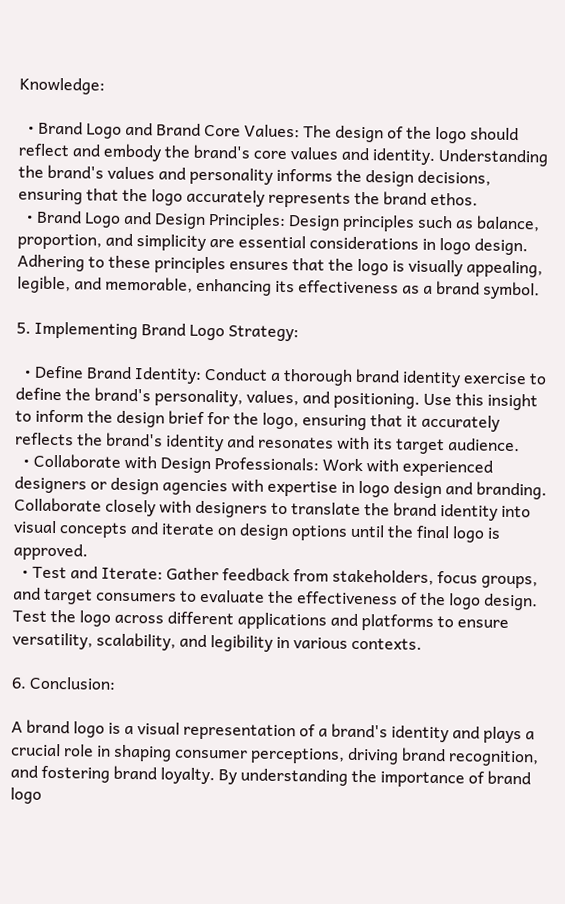Knowledge:

  • Brand Logo and Brand Core Values: The design of the logo should reflect and embody the brand's core values and identity. Understanding the brand's values and personality informs the design decisions, ensuring that the logo accurately represents the brand ethos.
  • Brand Logo and Design Principles: Design principles such as balance, proportion, and simplicity are essential considerations in logo design. Adhering to these principles ensures that the logo is visually appealing, legible, and memorable, enhancing its effectiveness as a brand symbol.

5. Implementing Brand Logo Strategy:

  • Define Brand Identity: Conduct a thorough brand identity exercise to define the brand's personality, values, and positioning. Use this insight to inform the design brief for the logo, ensuring that it accurately reflects the brand's identity and resonates with its target audience.
  • Collaborate with Design Professionals: Work with experienced designers or design agencies with expertise in logo design and branding. Collaborate closely with designers to translate the brand identity into visual concepts and iterate on design options until the final logo is approved.
  • Test and Iterate: Gather feedback from stakeholders, focus groups, and target consumers to evaluate the effectiveness of the logo design. Test the logo across different applications and platforms to ensure versatility, scalability, and legibility in various contexts.

6. Conclusion:

A brand logo is a visual representation of a brand's identity and plays a crucial role in shaping consumer perceptions, driving brand recognition, and fostering brand loyalty. By understanding the importance of brand logo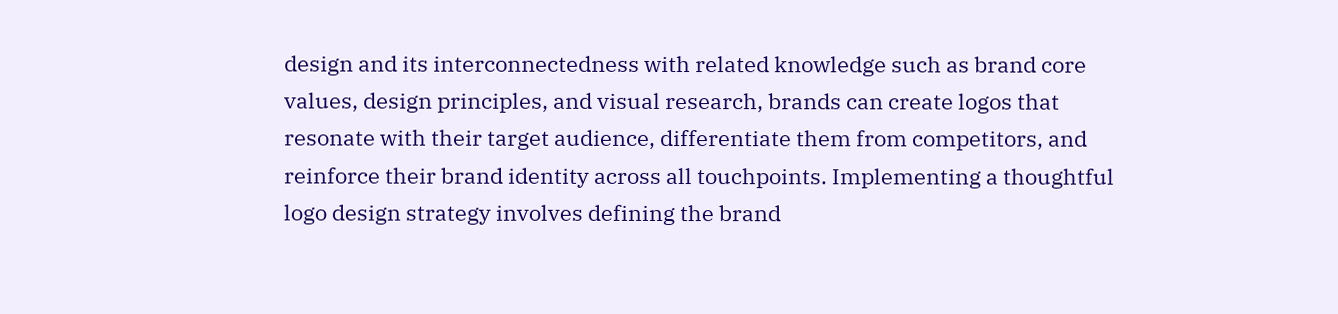design and its interconnectedness with related knowledge such as brand core values, design principles, and visual research, brands can create logos that resonate with their target audience, differentiate them from competitors, and reinforce their brand identity across all touchpoints. Implementing a thoughtful logo design strategy involves defining the brand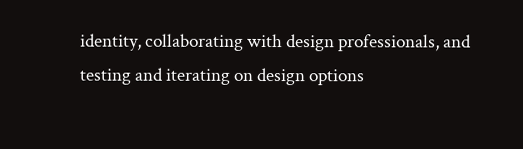identity, collaborating with design professionals, and testing and iterating on design options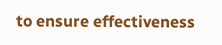to ensure effectiveness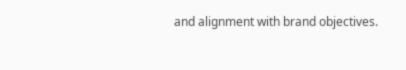and alignment with brand objectives.